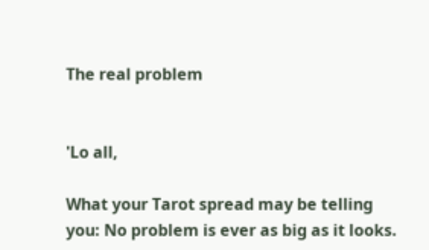The real problem


'Lo all,

What your Tarot spread may be telling you: No problem is ever as big as it looks.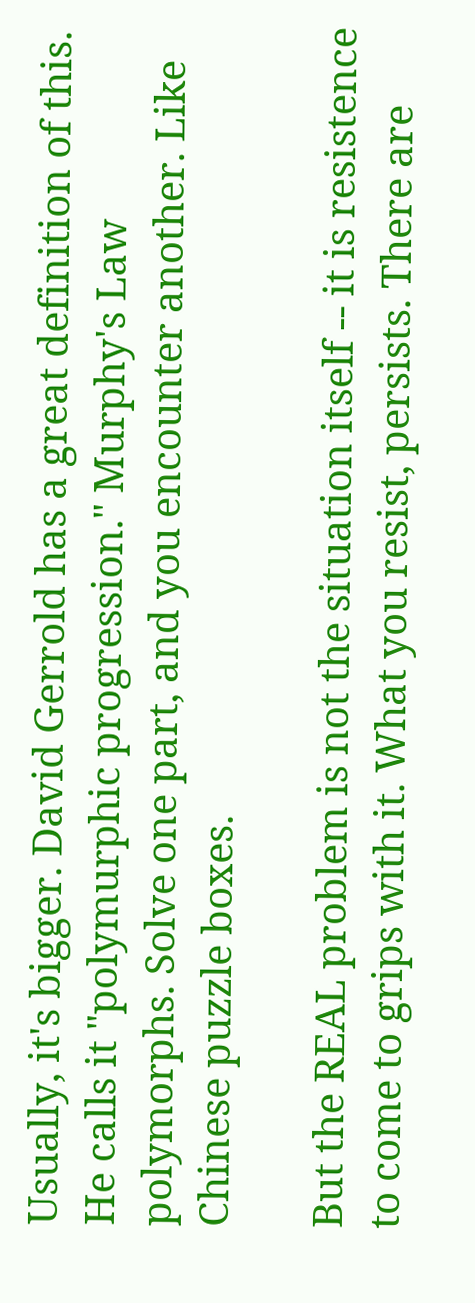Usually, it's bigger. David Gerrold has a great definition of this. He calls it "polymurphic progression." Murphy's Law polymorphs. Solve one part, and you encounter another. Like Chinese puzzle boxes.

But the REAL problem is not the situation itself -- it is resistence to come to grips with it. What you resist, persists. There are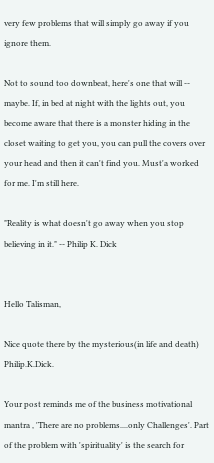very few problems that will simply go away if you ignore them.

Not to sound too downbeat, here's one that will -- maybe. If, in bed at night with the lights out, you become aware that there is a monster hiding in the closet waiting to get you, you can pull the covers over your head and then it can't find you. Must'a worked for me. I'm still here.

"Reality is what doesn't go away when you stop believing in it." -- Philip K. Dick


Hello Talisman,

Nice quote there by the mysterious(in life and death) Philip.K.Dick.

Your post reminds me of the business motivational mantra , 'There are no problems....only Challenges'. Part of the problem with 'spirituality' is the search for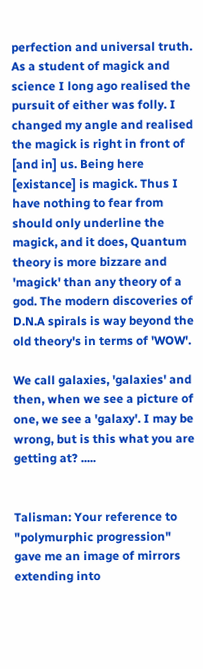perfection and universal truth. As a student of magick and science I long ago realised the pursuit of either was folly. I changed my angle and realised the magick is right in front of [and in] us. Being here [existance] is magick. Thus I have nothing to fear from should only underline the magick, and it does, Quantum theory is more bizzare and 'magick' than any theory of a god. The modern discoveries of D.N.A spirals is way beyond the old theory's in terms of 'WOW'.

We call galaxies, 'galaxies' and then, when we see a picture of one, we see a 'galaxy'. I may be wrong, but is this what you are getting at? .....


Talisman: Your reference to "polymurphic progression" gave me an image of mirrors extending into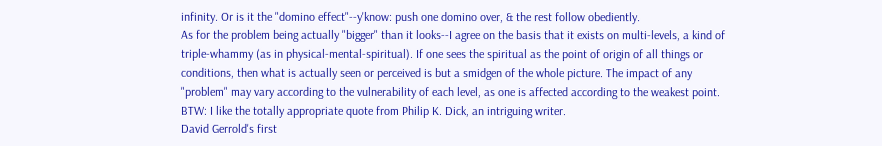infinity. Or is it the "domino effect"--y'know: push one domino over, & the rest follow obediently.
As for the problem being actually "bigger" than it looks--I agree on the basis that it exists on multi-levels, a kind of triple-whammy (as in physical-mental-spiritual). If one sees the spiritual as the point of origin of all things or conditions, then what is actually seen or perceived is but a smidgen of the whole picture. The impact of any "problem" may vary according to the vulnerability of each level, as one is affected according to the weakest point.
BTW: I like the totally appropriate quote from Philip K. Dick, an intriguing writer.
David Gerrold's first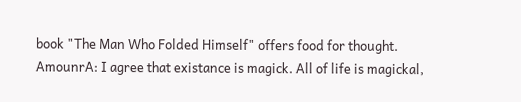book "The Man Who Folded Himself" offers food for thought.
AmounrA: I agree that existance is magick. All of life is magickal,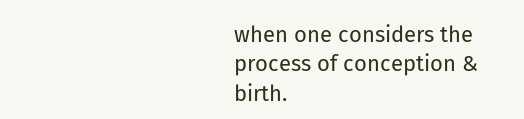when one considers the process of conception & birth.